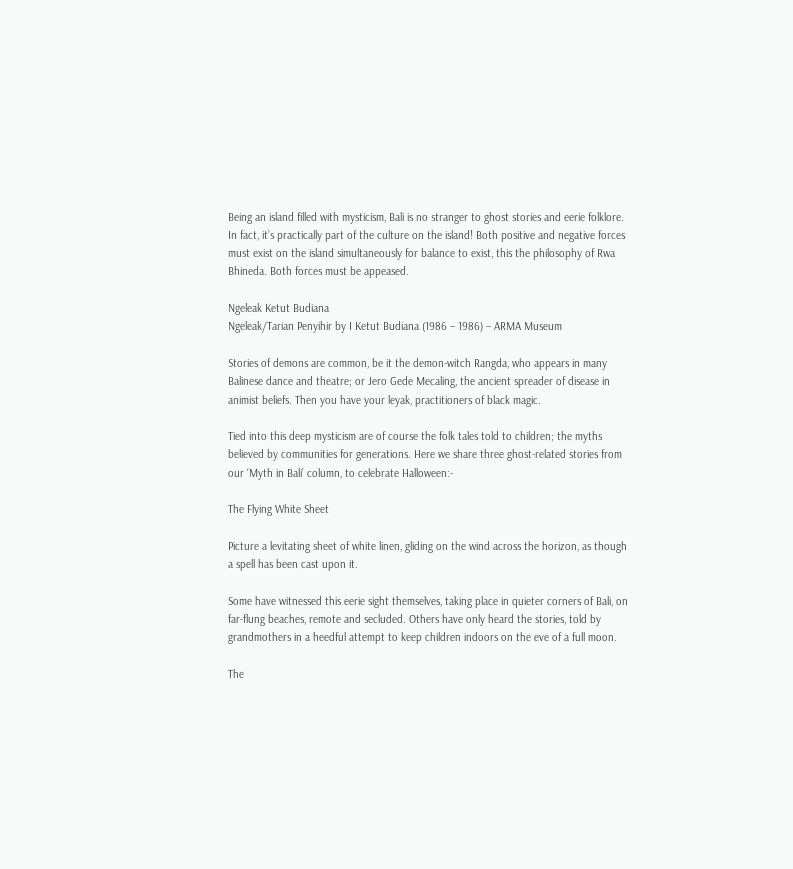Being an island filled with mysticism, Bali is no stranger to ghost stories and eerie folklore. In fact, it’s practically part of the culture on the island! Both positive and negative forces must exist on the island simultaneously for balance to exist, this the philosophy of Rwa Bhineda. Both forces must be appeased.

Ngeleak Ketut Budiana
Ngeleak/Tarian Penyihir by I Ketut Budiana (1986 – 1986) – ARMA Museum

Stories of demons are common, be it the demon-witch Rangda, who appears in many Balinese dance and theatre; or Jero Gede Mecaling, the ancient spreader of disease in animist beliefs. Then you have your leyak, practitioners of black magic.

Tied into this deep mysticism are of course the folk tales told to children; the myths believed by communities for generations. Here we share three ghost-related stories from our ‘Myth in Bali’ column, to celebrate Halloween:-

The Flying White Sheet

Picture a levitating sheet of white linen, gliding on the wind across the horizon, as though a spell has been cast upon it.

Some have witnessed this eerie sight themselves, taking place in quieter corners of Bali, on far-flung beaches, remote and secluded. Others have only heard the stories, told by grandmothers in a heedful attempt to keep children indoors on the eve of a full moon.

The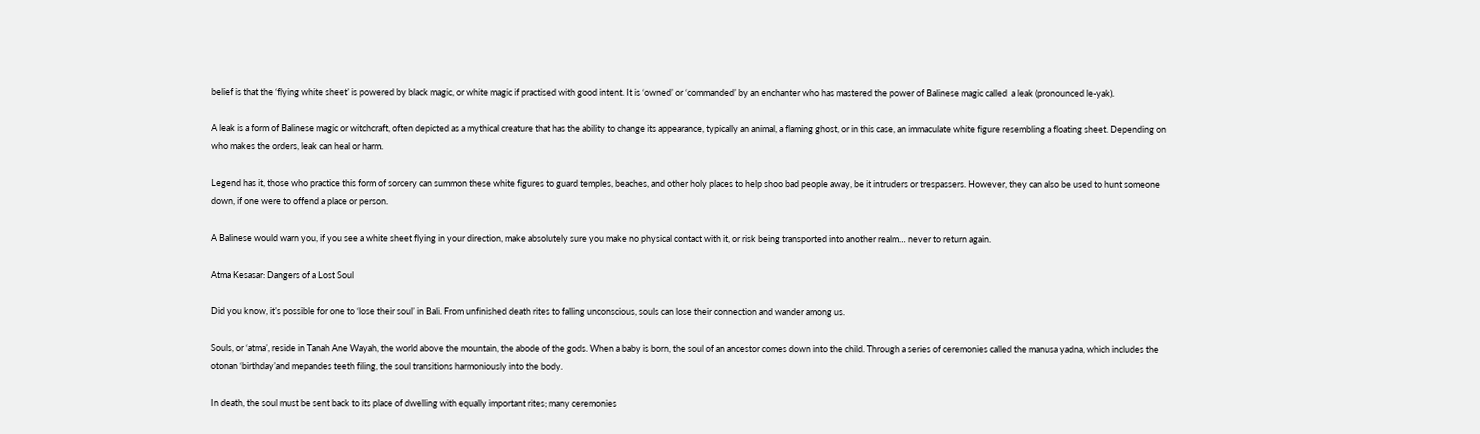belief is that the ‘flying white sheet’ is powered by black magic, or white magic if practised with good intent. It is ‘owned’ or ‘commanded’ by an enchanter who has mastered the power of Balinese magic called  a leak (pronounced le-yak).

A leak is a form of Balinese magic or witchcraft, often depicted as a mythical creature that has the ability to change its appearance, typically an animal, a flaming ghost, or in this case, an immaculate white figure resembling a floating sheet. Depending on who makes the orders, leak can heal or harm.

Legend has it, those who practice this form of sorcery can summon these white figures to guard temples, beaches, and other holy places to help shoo bad people away, be it intruders or trespassers. However, they can also be used to hunt someone down, if one were to offend a place or person.

A Balinese would warn you, if you see a white sheet flying in your direction, make absolutely sure you make no physical contact with it, or risk being transported into another realm… never to return again.

Atma Kesasar: Dangers of a Lost Soul

Did you know, it’s possible for one to ‘lose their soul’ in Bali. From unfinished death rites to falling unconscious, souls can lose their connection and wander among us.

Souls, or ‘atma’, reside in Tanah Ane Wayah, the world above the mountain, the abode of the gods. When a baby is born, the soul of an ancestor comes down into the child. Through a series of ceremonies called the manusa yadna, which includes the otonan ‘birthday’and mepandes teeth filing, the soul transitions harmoniously into the body.

In death, the soul must be sent back to its place of dwelling with equally important rites; many ceremonies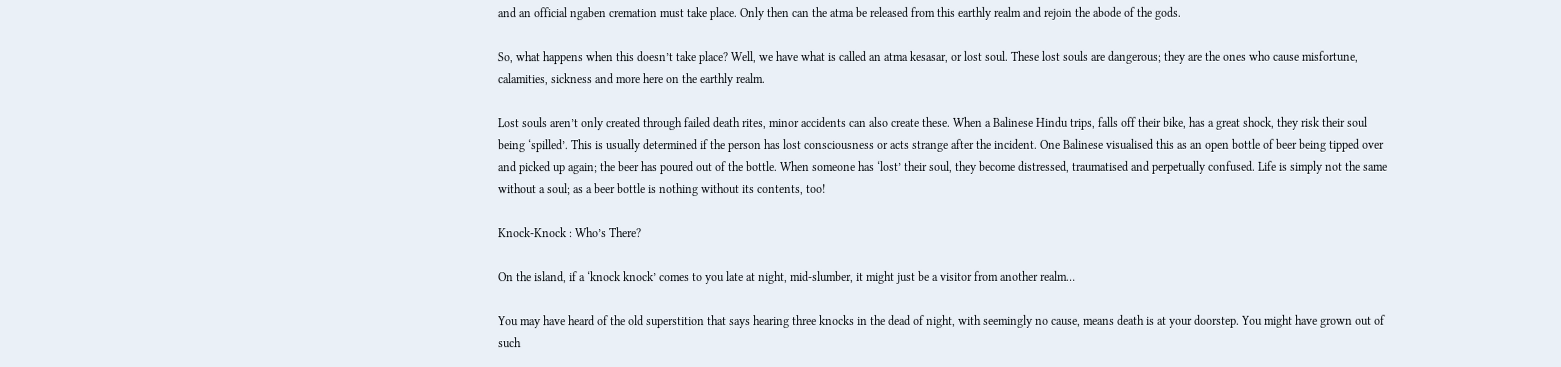and an official ngaben cremation must take place. Only then can the atma be released from this earthly realm and rejoin the abode of the gods.

So, what happens when this doesn’t take place? Well, we have what is called an atma kesasar, or lost soul. These lost souls are dangerous; they are the ones who cause misfortune, calamities, sickness and more here on the earthly realm.

Lost souls aren’t only created through failed death rites, minor accidents can also create these. When a Balinese Hindu trips, falls off their bike, has a great shock, they risk their soul being ‘spilled’. This is usually determined if the person has lost consciousness or acts strange after the incident. One Balinese visualised this as an open bottle of beer being tipped over and picked up again; the beer has poured out of the bottle. When someone has ‘lost’ their soul, they become distressed, traumatised and perpetually confused. Life is simply not the same without a soul; as a beer bottle is nothing without its contents, too!

Knock-Knock : Who’s There?

On the island, if a ‘knock knock’ comes to you late at night, mid-slumber, it might just be a visitor from another realm…

You may have heard of the old superstition that says hearing three knocks in the dead of night, with seemingly no cause, means death is at your doorstep. You might have grown out of such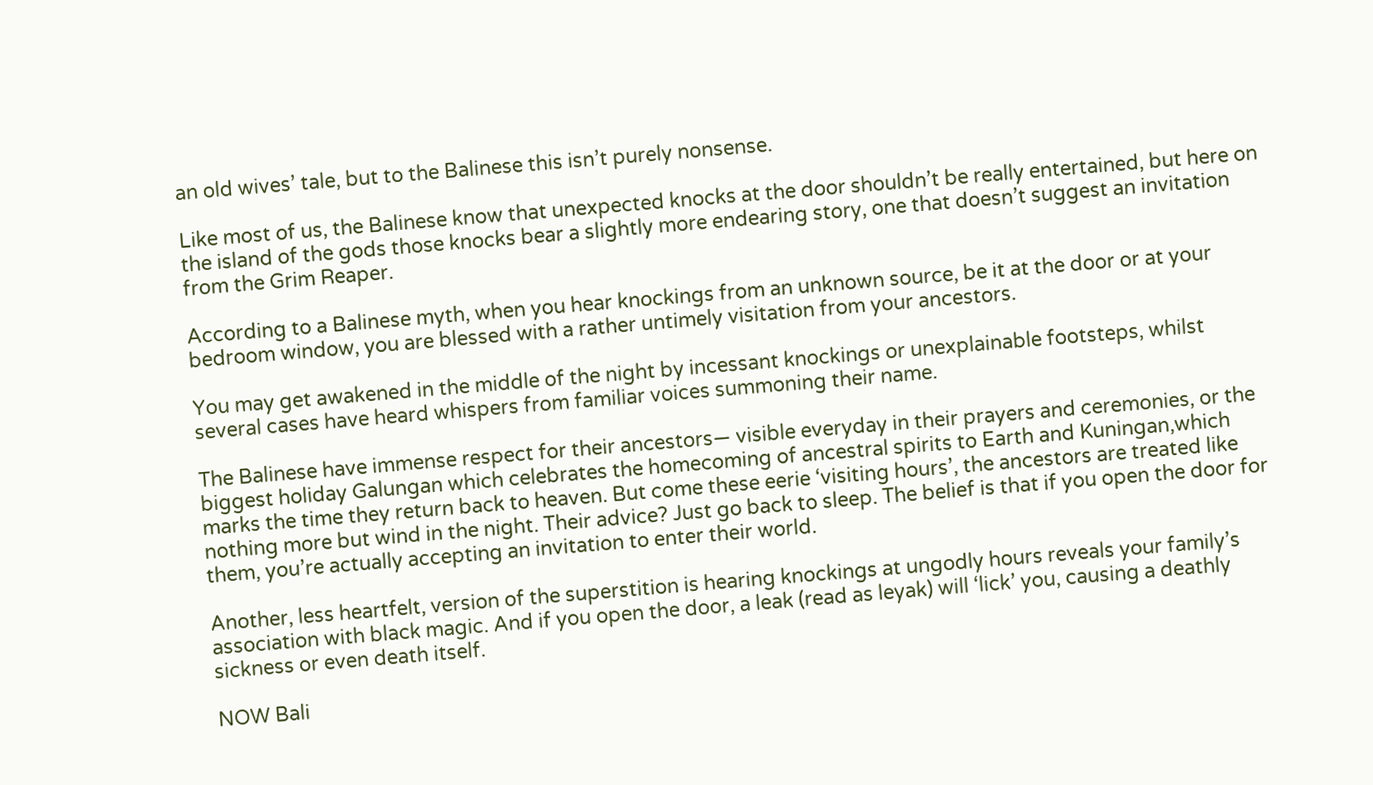an old wives’ tale, but to the Balinese this isn’t purely nonsense.

Like most of us, the Balinese know that unexpected knocks at the door shouldn’t be really entertained, but here on the island of the gods those knocks bear a slightly more endearing story, one that doesn’t suggest an invitation from the Grim Reaper.

According to a Balinese myth, when you hear knockings from an unknown source, be it at the door or at your bedroom window, you are blessed with a rather untimely visitation from your ancestors.

You may get awakened in the middle of the night by incessant knockings or unexplainable footsteps, whilst several cases have heard whispers from familiar voices summoning their name.

The Balinese have immense respect for their ancestors— visible everyday in their prayers and ceremonies, or the biggest holiday Galungan which celebrates the homecoming of ancestral spirits to Earth and Kuningan,which marks the time they return back to heaven. But come these eerie ‘visiting hours’, the ancestors are treated like nothing more but wind in the night. Their advice? Just go back to sleep. The belief is that if you open the door for them, you’re actually accepting an invitation to enter their world.

Another, less heartfelt, version of the superstition is hearing knockings at ungodly hours reveals your family’s association with black magic. And if you open the door, a leak (read as leyak) will ‘lick’ you, causing a deathly sickness or even death itself.

NOW Bali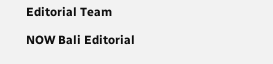Editorial Team

NOW Bali Editorial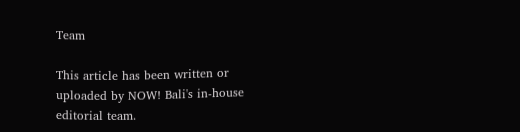Team

This article has been written or uploaded by NOW! Bali's in-house editorial team.